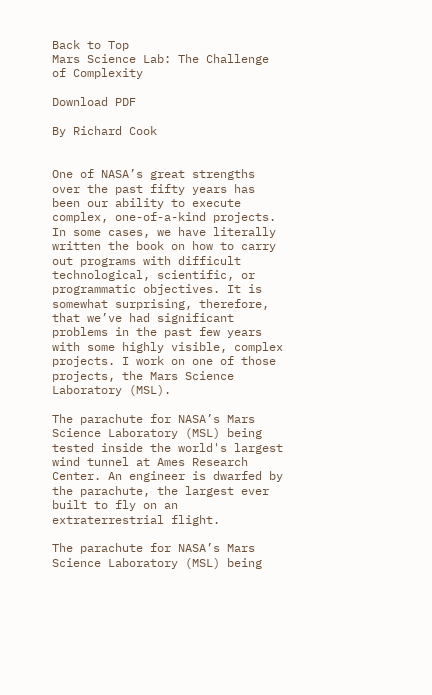Back to Top
Mars Science Lab: The Challenge of Complexity

Download PDF

By Richard Cook


One of NASA’s great strengths over the past fifty years has been our ability to execute complex, one-of-a-kind projects. In some cases, we have literally written the book on how to carry out programs with difficult technological, scientific, or programmatic objectives. It is somewhat surprising, therefore, that we’ve had significant problems in the past few years with some highly visible, complex projects. I work on one of those projects, the Mars Science Laboratory (MSL).

The parachute for NASA’s Mars Science Laboratory (MSL) being tested inside the world's largest wind tunnel at Ames Research Center. An engineer is dwarfed by the parachute, the largest ever built to fly on an extraterrestrial flight.

The parachute for NASA’s Mars Science Laboratory (MSL) being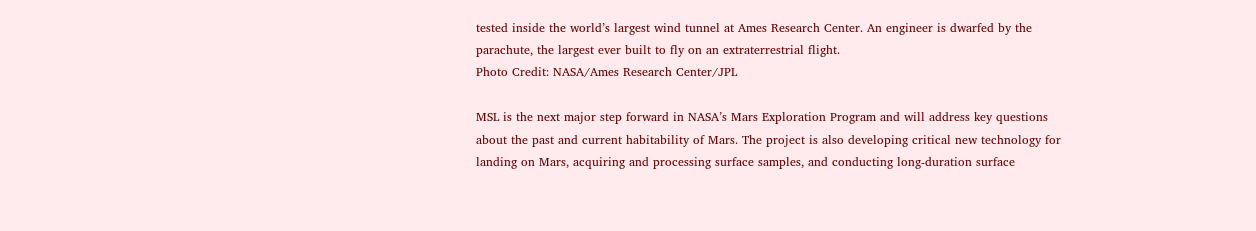tested inside the world’s largest wind tunnel at Ames Research Center. An engineer is dwarfed by the parachute, the largest ever built to fly on an extraterrestrial flight.
Photo Credit: NASA/Ames Research Center/JPL

MSL is the next major step forward in NASA’s Mars Exploration Program and will address key questions about the past and current habitability of Mars. The project is also developing critical new technology for landing on Mars, acquiring and processing surface samples, and conducting long-duration surface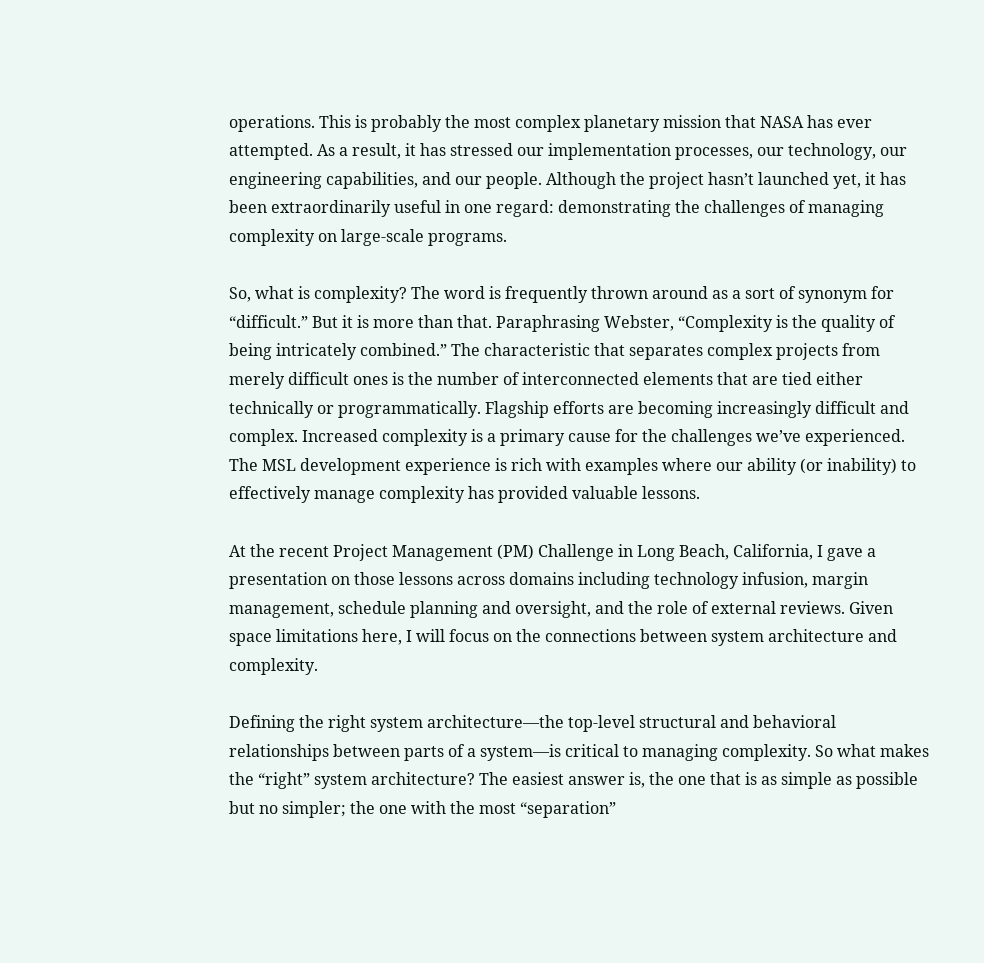operations. This is probably the most complex planetary mission that NASA has ever attempted. As a result, it has stressed our implementation processes, our technology, our engineering capabilities, and our people. Although the project hasn’t launched yet, it has been extraordinarily useful in one regard: demonstrating the challenges of managing complexity on large-scale programs.

So, what is complexity? The word is frequently thrown around as a sort of synonym for “difficult.” But it is more than that. Paraphrasing Webster, “Complexity is the quality of being intricately combined.” The characteristic that separates complex projects from merely difficult ones is the number of interconnected elements that are tied either technically or programmatically. Flagship efforts are becoming increasingly difficult and complex. Increased complexity is a primary cause for the challenges we’ve experienced. The MSL development experience is rich with examples where our ability (or inability) to effectively manage complexity has provided valuable lessons.

At the recent Project Management (PM) Challenge in Long Beach, California, I gave a presentation on those lessons across domains including technology infusion, margin management, schedule planning and oversight, and the role of external reviews. Given space limitations here, I will focus on the connections between system architecture and complexity.

Defining the right system architecture—the top-level structural and behavioral relationships between parts of a system—is critical to managing complexity. So what makes the “right” system architecture? The easiest answer is, the one that is as simple as possible but no simpler; the one with the most “separation”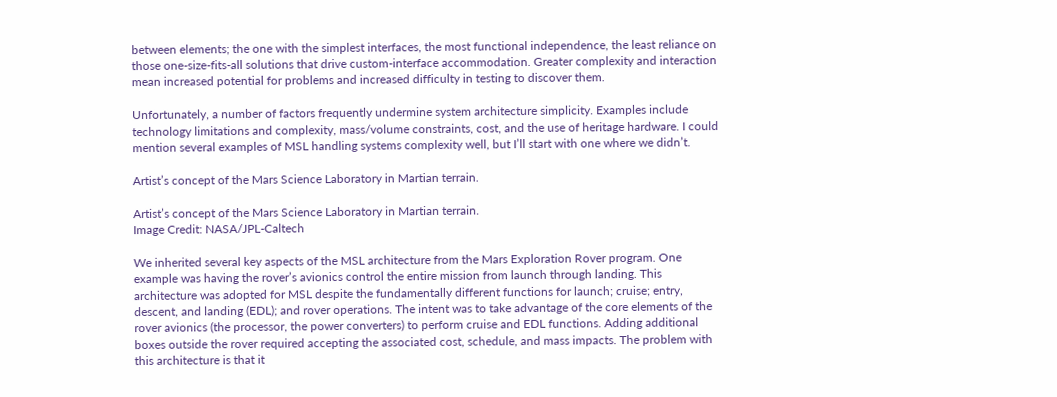between elements; the one with the simplest interfaces, the most functional independence, the least reliance on those one-size-fits-all solutions that drive custom-interface accommodation. Greater complexity and interaction mean increased potential for problems and increased difficulty in testing to discover them.

Unfortunately, a number of factors frequently undermine system architecture simplicity. Examples include technology limitations and complexity, mass/volume constraints, cost, and the use of heritage hardware. I could mention several examples of MSL handling systems complexity well, but I’ll start with one where we didn’t.

Artist’s concept of the Mars Science Laboratory in Martian terrain.

Artist’s concept of the Mars Science Laboratory in Martian terrain.
Image Credit: NASA/JPL-Caltech

We inherited several key aspects of the MSL architecture from the Mars Exploration Rover program. One example was having the rover’s avionics control the entire mission from launch through landing. This architecture was adopted for MSL despite the fundamentally different functions for launch; cruise; entry, descent, and landing (EDL); and rover operations. The intent was to take advantage of the core elements of the rover avionics (the processor, the power converters) to perform cruise and EDL functions. Adding additional boxes outside the rover required accepting the associated cost, schedule, and mass impacts. The problem with this architecture is that it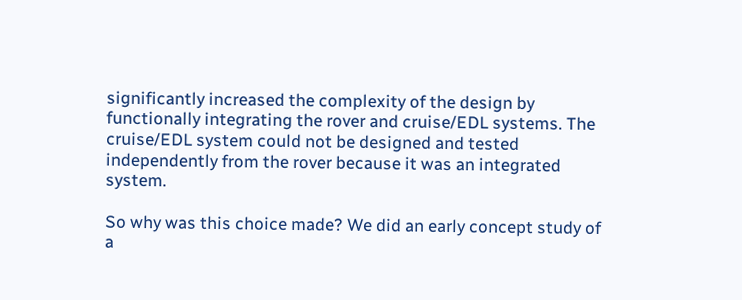significantly increased the complexity of the design by functionally integrating the rover and cruise/EDL systems. The cruise/EDL system could not be designed and tested independently from the rover because it was an integrated system.

So why was this choice made? We did an early concept study of a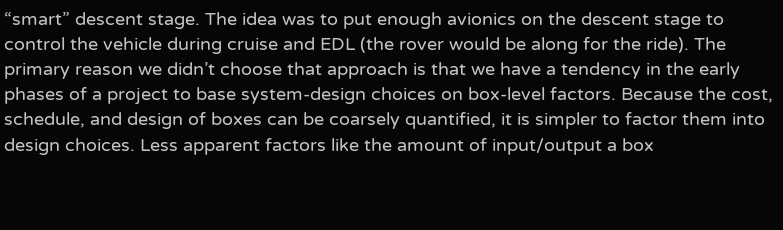“smart” descent stage. The idea was to put enough avionics on the descent stage to control the vehicle during cruise and EDL (the rover would be along for the ride). The primary reason we didn’t choose that approach is that we have a tendency in the early phases of a project to base system-design choices on box-level factors. Because the cost, schedule, and design of boxes can be coarsely quantified, it is simpler to factor them into design choices. Less apparent factors like the amount of input/output a box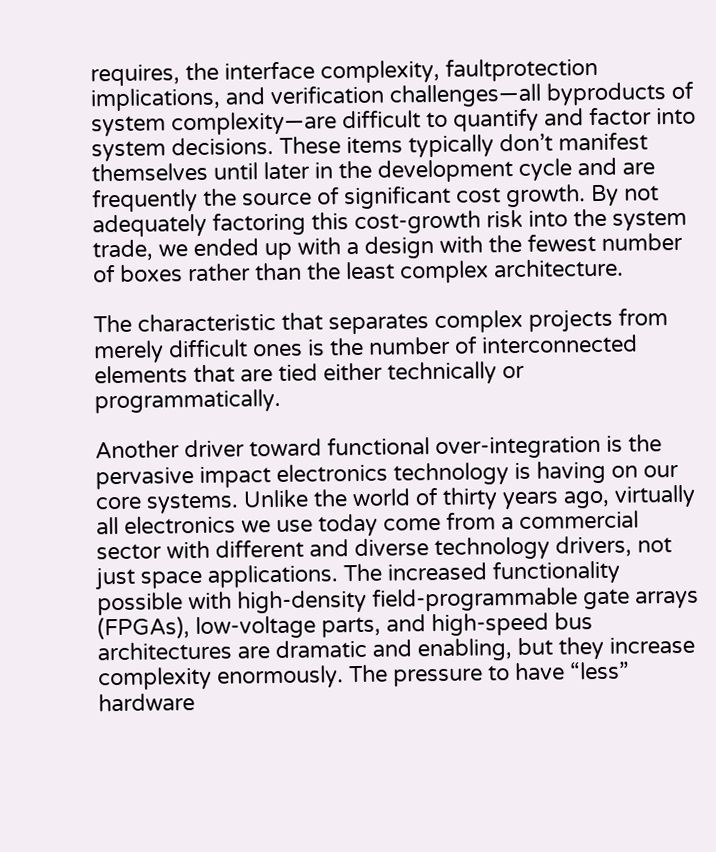requires, the interface complexity, faultprotection implications, and verification challenges—all byproducts of system complexity—are difficult to quantify and factor into system decisions. These items typically don’t manifest themselves until later in the development cycle and are frequently the source of significant cost growth. By not adequately factoring this cost-growth risk into the system trade, we ended up with a design with the fewest number of boxes rather than the least complex architecture.

The characteristic that separates complex projects from merely difficult ones is the number of interconnected elements that are tied either technically or programmatically.

Another driver toward functional over-integration is the pervasive impact electronics technology is having on our core systems. Unlike the world of thirty years ago, virtually all electronics we use today come from a commercial sector with different and diverse technology drivers, not just space applications. The increased functionality possible with high-density field-programmable gate arrays (FPGAs), low-voltage parts, and high-speed bus architectures are dramatic and enabling, but they increase complexity enormously. The pressure to have “less” hardware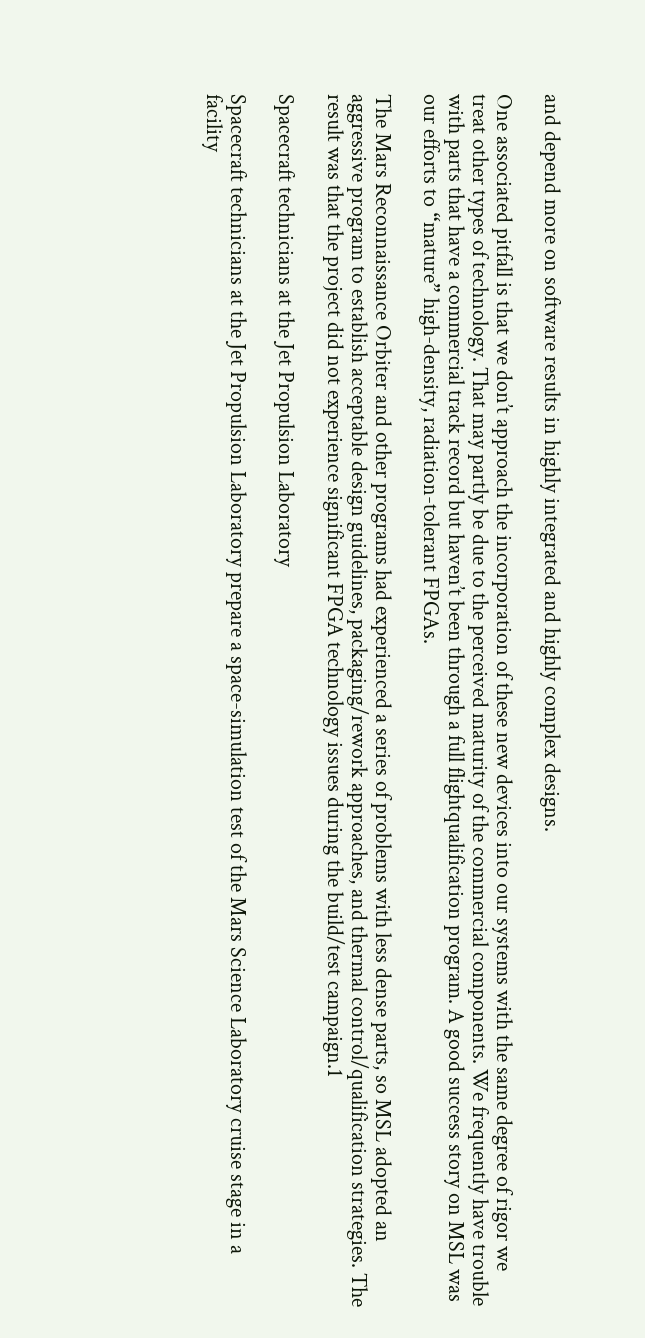and depend more on software results in highly integrated and highly complex designs.

One associated pitfall is that we don’t approach the incorporation of these new devices into our systems with the same degree of rigor we treat other types of technology. That may partly be due to the perceived maturity of the commercial components. We frequently have trouble with parts that have a commercial track record but haven’t been through a full flightqualification program. A good success story on MSL was our efforts to “mature” high-density, radiation-tolerant FPGAs.

The Mars Reconnaissance Orbiter and other programs had experienced a series of problems with less dense parts, so MSL adopted an aggressive program to establish acceptable design guidelines, packaging/rework approaches, and thermal control/qualification strategies. The result was that the project did not experience significant FPGA technology issues during the build/test campaign.1

Spacecraft technicians at the Jet Propulsion Laboratory

Spacecraft technicians at the Jet Propulsion Laboratory prepare a space-simulation test of the Mars Science Laboratory cruise stage in a facility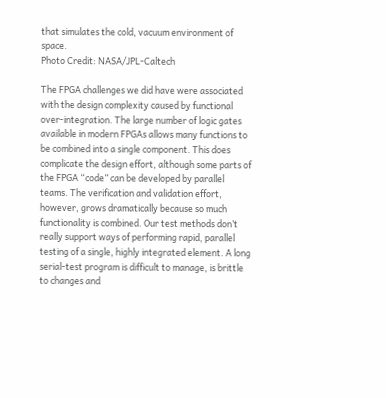that simulates the cold, vacuum environment of space.
Photo Credit: NASA/JPL-Caltech

The FPGA challenges we did have were associated with the design complexity caused by functional over-integration. The large number of logic gates available in modern FPGAs allows many functions to be combined into a single component. This does complicate the design effort, although some parts of the FPGA “code” can be developed by parallel teams. The verification and validation effort, however, grows dramatically because so much functionality is combined. Our test methods don’t really support ways of performing rapid, parallel testing of a single, highly integrated element. A long serial-test program is difficult to manage, is brittle to changes and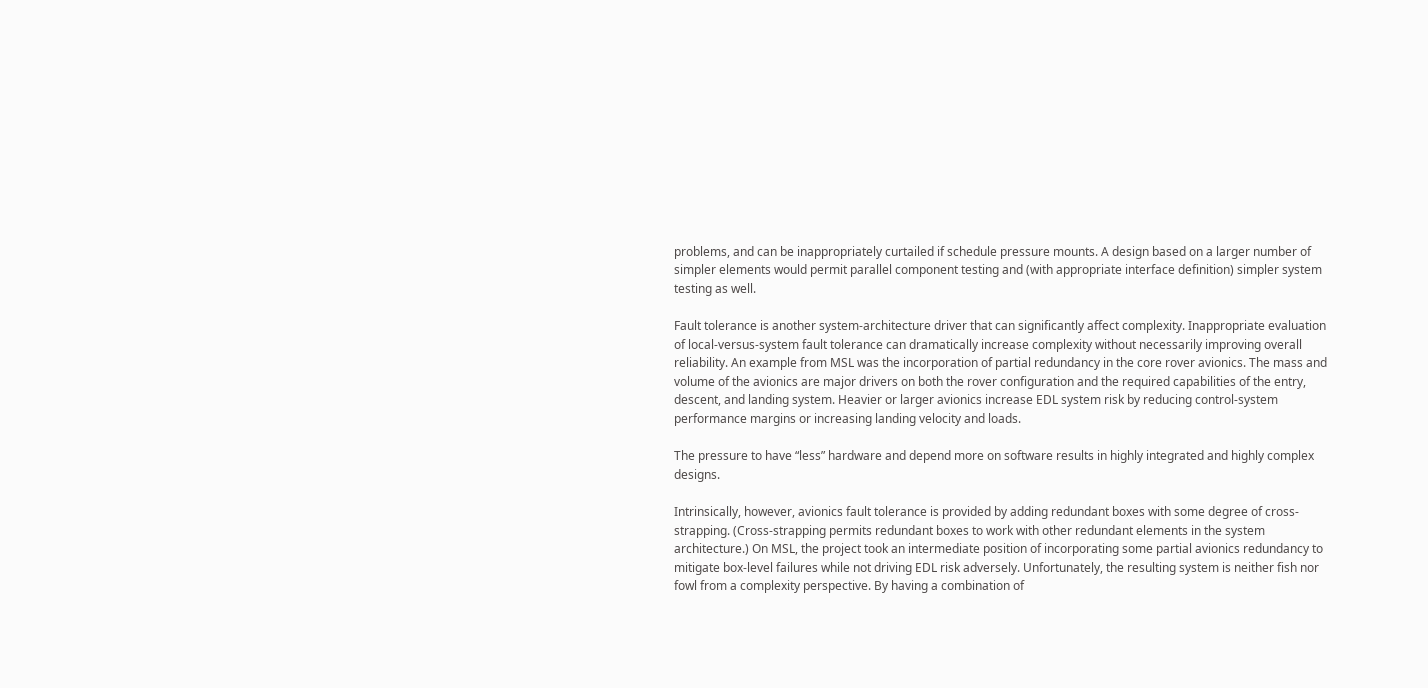problems, and can be inappropriately curtailed if schedule pressure mounts. A design based on a larger number of simpler elements would permit parallel component testing and (with appropriate interface definition) simpler system testing as well.

Fault tolerance is another system-architecture driver that can significantly affect complexity. Inappropriate evaluation of local-versus-system fault tolerance can dramatically increase complexity without necessarily improving overall reliability. An example from MSL was the incorporation of partial redundancy in the core rover avionics. The mass and volume of the avionics are major drivers on both the rover configuration and the required capabilities of the entry, descent, and landing system. Heavier or larger avionics increase EDL system risk by reducing control-system performance margins or increasing landing velocity and loads.

The pressure to have “less” hardware and depend more on software results in highly integrated and highly complex designs.

Intrinsically, however, avionics fault tolerance is provided by adding redundant boxes with some degree of cross-strapping. (Cross-strapping permits redundant boxes to work with other redundant elements in the system architecture.) On MSL, the project took an intermediate position of incorporating some partial avionics redundancy to mitigate box-level failures while not driving EDL risk adversely. Unfortunately, the resulting system is neither fish nor fowl from a complexity perspective. By having a combination of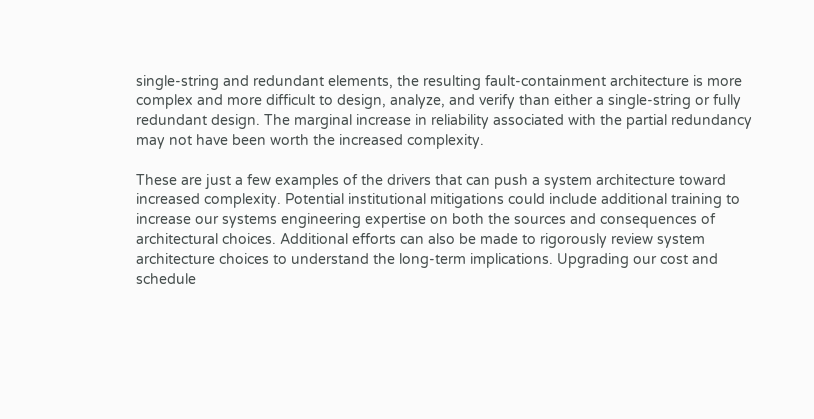single-string and redundant elements, the resulting fault-containment architecture is more complex and more difficult to design, analyze, and verify than either a single-string or fully redundant design. The marginal increase in reliability associated with the partial redundancy may not have been worth the increased complexity.

These are just a few examples of the drivers that can push a system architecture toward increased complexity. Potential institutional mitigations could include additional training to increase our systems engineering expertise on both the sources and consequences of architectural choices. Additional efforts can also be made to rigorously review system architecture choices to understand the long-term implications. Upgrading our cost and schedule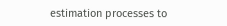estimation processes to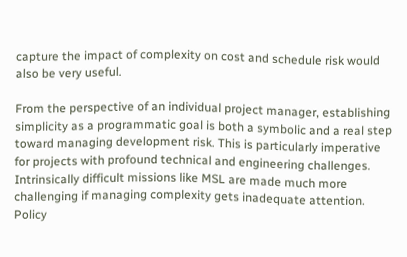capture the impact of complexity on cost and schedule risk would also be very useful.

From the perspective of an individual project manager, establishing simplicity as a programmatic goal is both a symbolic and a real step toward managing development risk. This is particularly imperative for projects with profound technical and engineering challenges. Intrinsically difficult missions like MSL are made much more challenging if managing complexity gets inadequate attention. Policy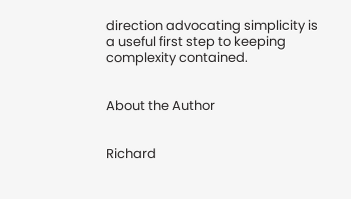direction advocating simplicity is a useful first step to keeping complexity contained.


About the Author


Richard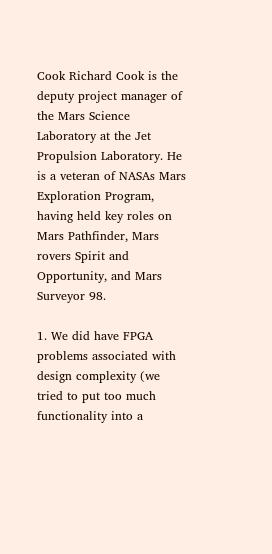Cook Richard Cook is the deputy project manager of the Mars Science Laboratory at the Jet Propulsion Laboratory. He is a veteran of NASAs Mars Exploration Program, having held key roles on Mars Pathfinder, Mars rovers Spirit and Opportunity, and Mars Surveyor 98.

1. We did have FPGA problems associated with design complexity (we tried to put too much functionality into a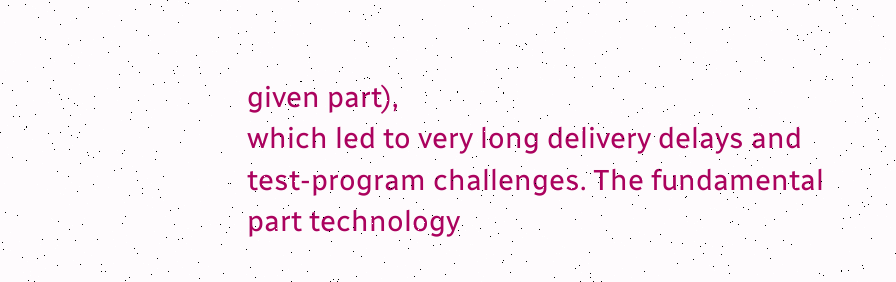given part),
which led to very long delivery delays and test-program challenges. The fundamental part technology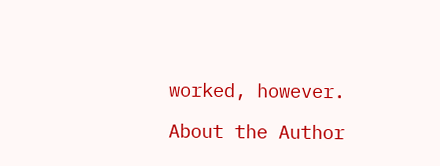worked, however.

About the Author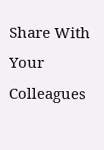Share With Your Colleagues